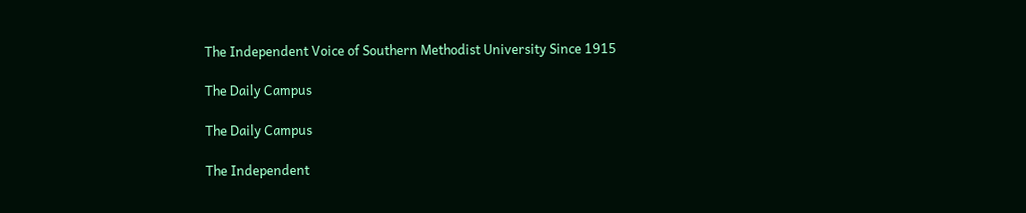The Independent Voice of Southern Methodist University Since 1915

The Daily Campus

The Daily Campus

The Independent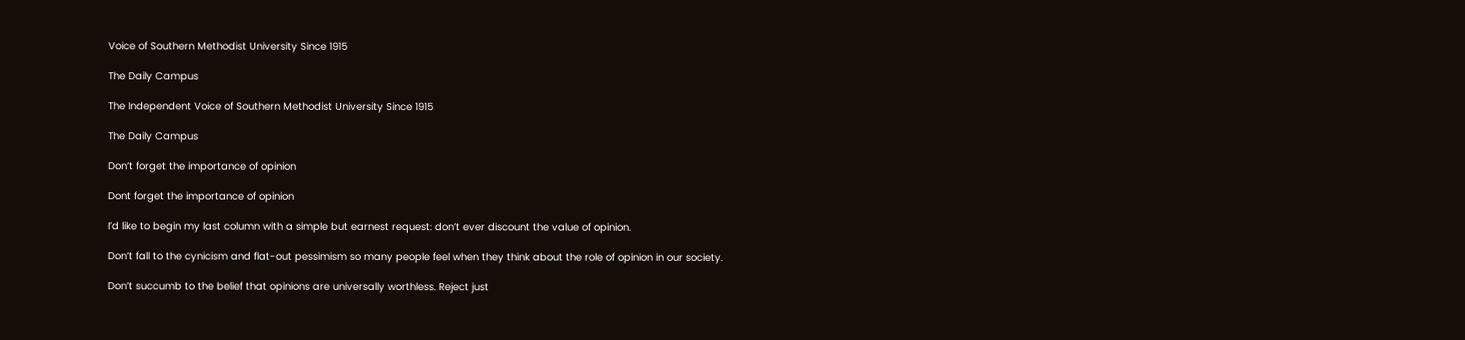Voice of Southern Methodist University Since 1915

The Daily Campus

The Independent Voice of Southern Methodist University Since 1915

The Daily Campus

Don’t forget the importance of opinion

Dont forget the importance of opinion

I’d like to begin my last column with a simple but earnest request: don’t ever discount the value of opinion.

Don’t fall to the cynicism and flat-out pessimism so many people feel when they think about the role of opinion in our society.

Don’t succumb to the belief that opinions are universally worthless. Reject just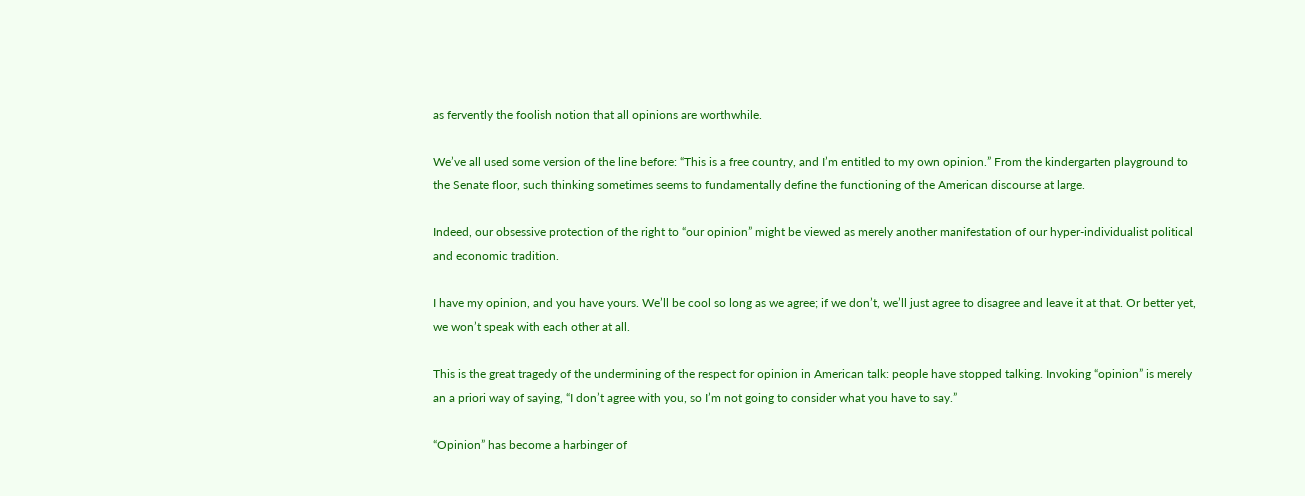as fervently the foolish notion that all opinions are worthwhile.

We’ve all used some version of the line before: “This is a free country, and I’m entitled to my own opinion.” From the kindergarten playground to the Senate floor, such thinking sometimes seems to fundamentally define the functioning of the American discourse at large.

Indeed, our obsessive protection of the right to “our opinion” might be viewed as merely another manifestation of our hyper-individualist political and economic tradition.

I have my opinion, and you have yours. We’ll be cool so long as we agree; if we don’t, we’ll just agree to disagree and leave it at that. Or better yet, we won’t speak with each other at all.

This is the great tragedy of the undermining of the respect for opinion in American talk: people have stopped talking. Invoking “opinion” is merely an a priori way of saying, “I don’t agree with you, so I’m not going to consider what you have to say.”

“Opinion” has become a harbinger of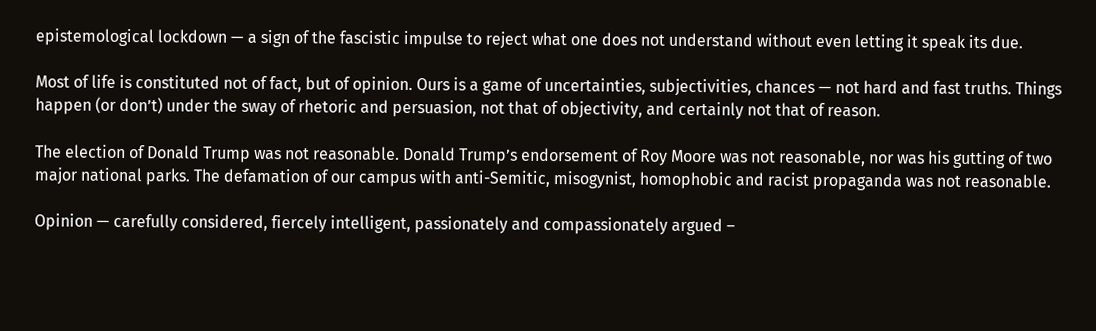epistemological lockdown — a sign of the fascistic impulse to reject what one does not understand without even letting it speak its due.

Most of life is constituted not of fact, but of opinion. Ours is a game of uncertainties, subjectivities, chances — not hard and fast truths. Things happen (or don’t) under the sway of rhetoric and persuasion, not that of objectivity, and certainly not that of reason.

The election of Donald Trump was not reasonable. Donald Trump’s endorsement of Roy Moore was not reasonable, nor was his gutting of two major national parks. The defamation of our campus with anti-Semitic, misogynist, homophobic and racist propaganda was not reasonable.

Opinion — carefully considered, fiercely intelligent, passionately and compassionately argued –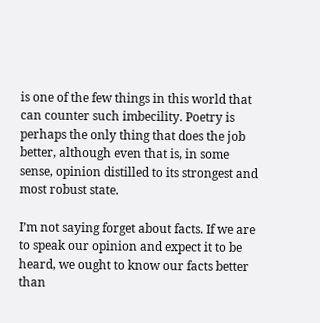is one of the few things in this world that can counter such imbecility. Poetry is perhaps the only thing that does the job better, although even that is, in some sense, opinion distilled to its strongest and most robust state.

I’m not saying forget about facts. If we are to speak our opinion and expect it to be heard, we ought to know our facts better than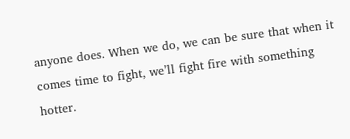anyone does. When we do, we can be sure that when it comes time to fight, we’ll fight fire with something hotter.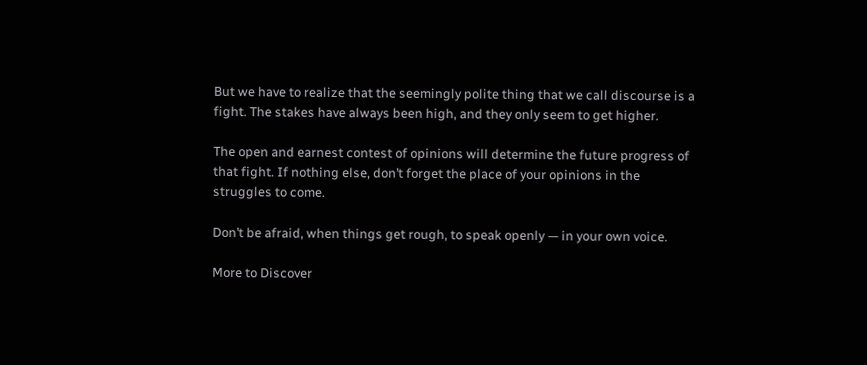But we have to realize that the seemingly polite thing that we call discourse is a fight. The stakes have always been high, and they only seem to get higher.

The open and earnest contest of opinions will determine the future progress of that fight. If nothing else, don’t forget the place of your opinions in the struggles to come.

Don’t be afraid, when things get rough, to speak openly — in your own voice.

More to Discover